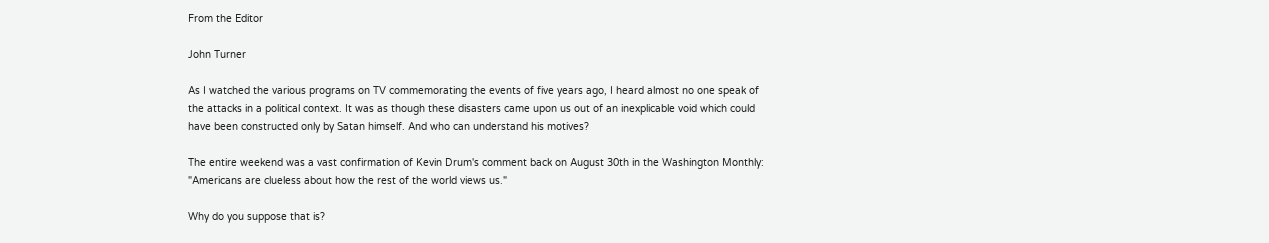From the Editor

John Turner

As I watched the various programs on TV commemorating the events of five years ago, I heard almost no one speak of the attacks in a political context. It was as though these disasters came upon us out of an inexplicable void which could have been constructed only by Satan himself. And who can understand his motives?

The entire weekend was a vast confirmation of Kevin Drum's comment back on August 30th in the Washington Monthly: "Americans are clueless about how the rest of the world views us."

Why do you suppose that is?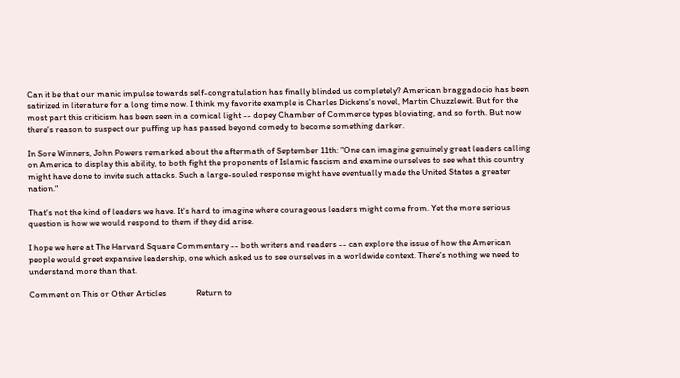Can it be that our manic impulse towards self-congratulation has finally blinded us completely? American braggadocio has been satirized in literature for a long time now. I think my favorite example is Charles Dickens's novel, Martin Chuzzlewit. But for the most part this criticism has been seen in a comical light -- dopey Chamber of Commerce types bloviating, and so forth. But now there's reason to suspect our puffing up has passed beyond comedy to become something darker.

In Sore Winners, John Powers remarked about the aftermath of September 11th: "One can imagine genuinely great leaders calling on America to display this ability, to both fight the proponents of Islamic fascism and examine ourselves to see what this country might have done to invite such attacks. Such a large-souled response might have eventually made the United States a greater nation."

That's not the kind of leaders we have. It's hard to imagine where courageous leaders might come from. Yet the more serious question is how we would respond to them if they did arise.

I hope we here at The Harvard Square Commentary -- both writers and readers -- can explore the issue of how the American people would greet expansive leadership, one which asked us to see ourselves in a worldwide context. There's nothing we need to understand more than that.

Comment on This or Other Articles               Return to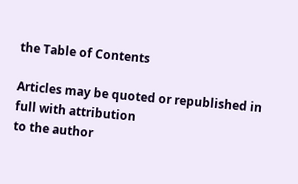the Table of Contents

Articles may be quoted or republished in full with attribution
to the author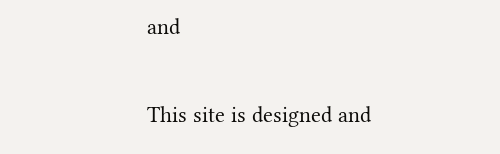and

This site is designed and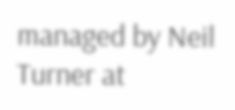managed by Neil Turner at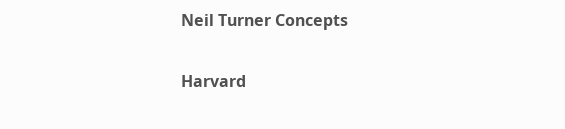Neil Turner Concepts

Harvard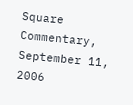Square Commentary, September 11, 2006